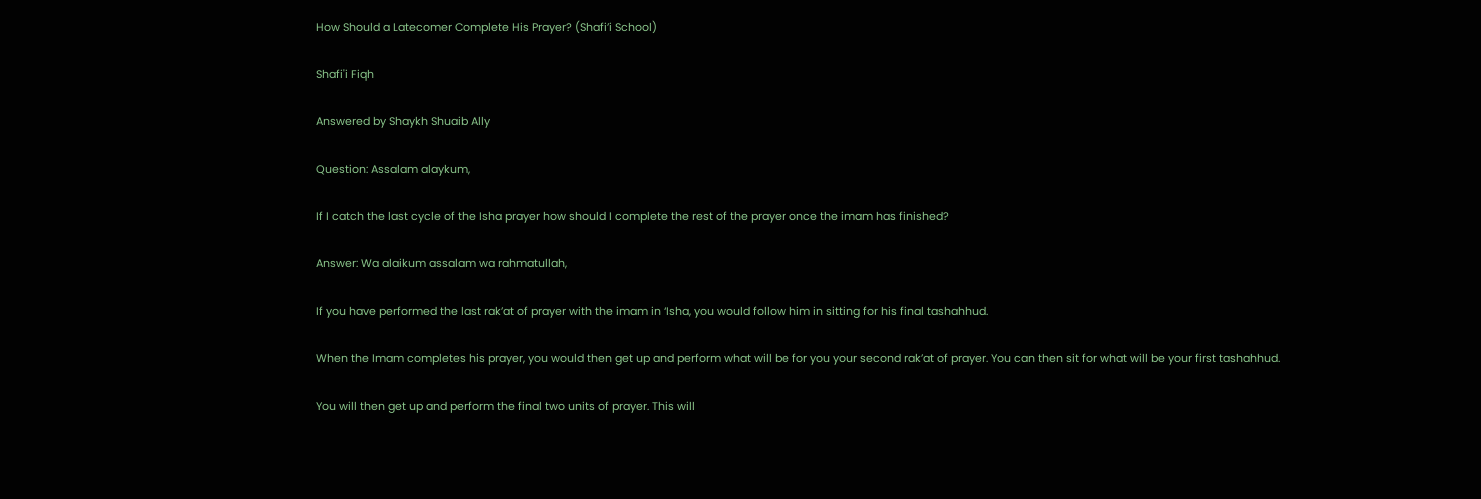How Should a Latecomer Complete His Prayer? (Shafi’i School)

Shafi'i Fiqh

Answered by Shaykh Shuaib Ally

Question: Assalam alaykum,

If I catch the last cycle of the Isha prayer how should I complete the rest of the prayer once the imam has finished?

Answer: Wa alaikum assalam wa rahmatullah,

If you have performed the last rak’at of prayer with the imam in ‘Isha, you would follow him in sitting for his final tashahhud.

When the Imam completes his prayer, you would then get up and perform what will be for you your second rak’at of prayer. You can then sit for what will be your first tashahhud.

You will then get up and perform the final two units of prayer. This will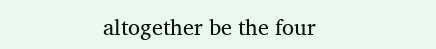altogether be the four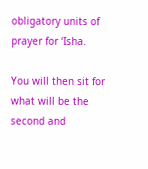obligatory units of prayer for ‘Isha.

You will then sit for what will be the second and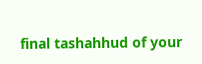final tashahhud of your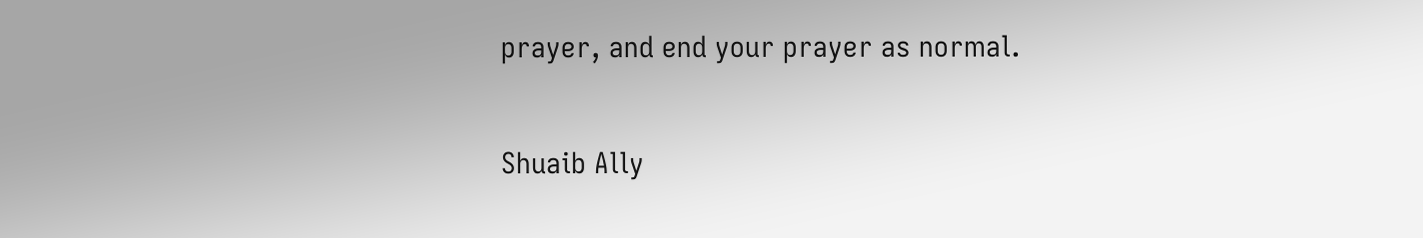prayer, and end your prayer as normal.

Shuaib Ally